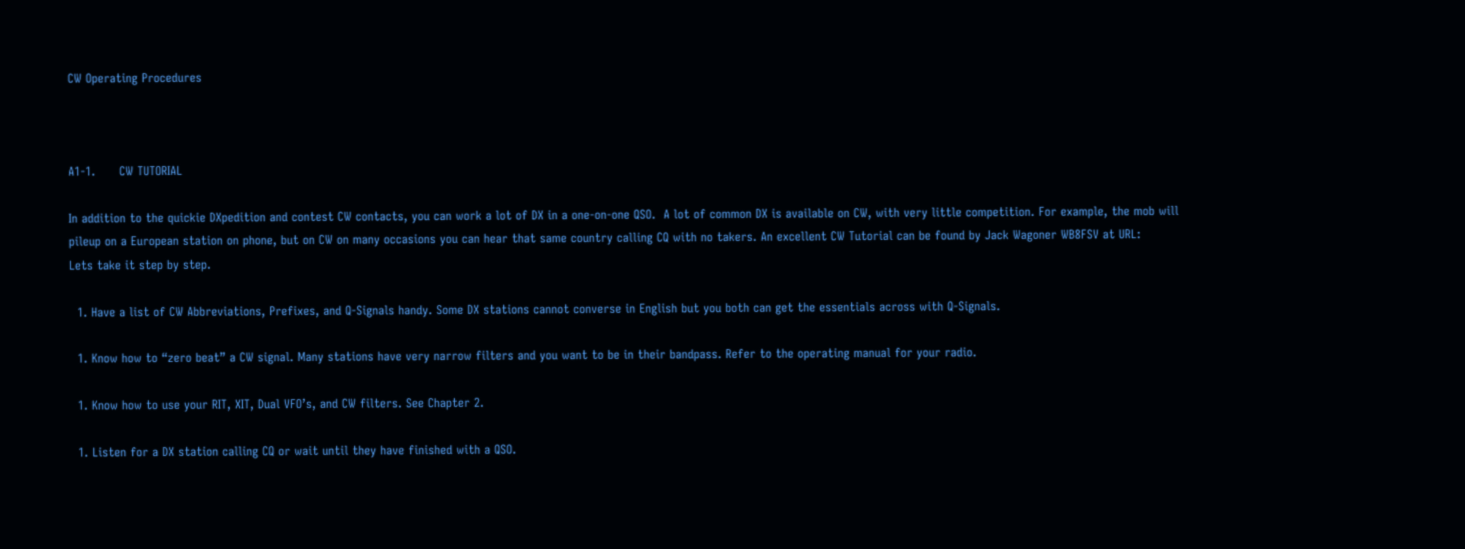CW Operating Procedures



A1-1.      CW TUTORIAL

In addition to the quickie DXpedition and contest CW contacts, you can work a lot of DX in a one-on-one QSO.  A lot of common DX is available on CW, with very little competition. For example, the mob will pileup on a European station on phone, but on CW on many occasions you can hear that same country calling CQ with no takers. An excellent CW Tutorial can be found by Jack Wagoner WB8FSV at URL:
Lets take it step by step.

  1. Have a list of CW Abbreviations, Prefixes, and Q-Signals handy. Some DX stations cannot converse in English but you both can get the essentials across with Q-Signals.

  1. Know how to “zero beat” a CW signal. Many stations have very narrow filters and you want to be in their bandpass. Refer to the operating manual for your radio.

  1. Know how to use your RIT, XIT, Dual VFO’s, and CW filters. See Chapter 2.

  1. Listen for a DX station calling CQ or wait until they have finished with a QSO.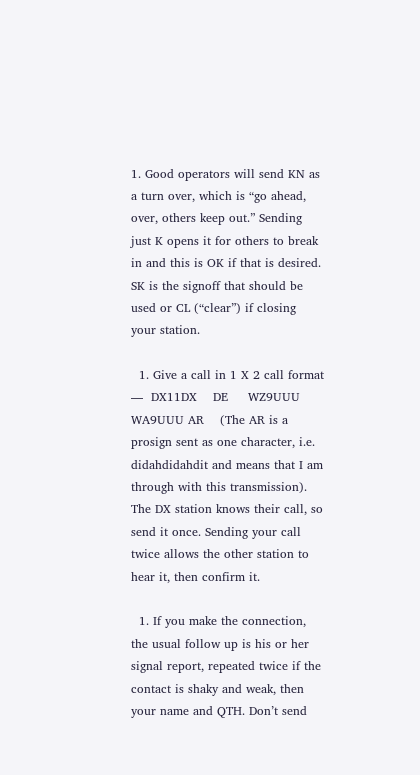1. Good operators will send KN as a turn over, which is “go ahead, over, others keep out.” Sending just K opens it for others to break in and this is OK if that is desired.  SK is the signoff that should be used or CL (“clear”) if closing your station.

  1. Give a call in 1 X 2 call format  —  DX11DX    DE     WZ9UUU    WA9UUU AR    (The AR is a prosign sent as one character, i.e. didahdidahdit and means that I am through with this transmission). The DX station knows their call, so send it once. Sending your call twice allows the other station to hear it, then confirm it.

  1. If you make the connection, the usual follow up is his or her signal report, repeated twice if the contact is shaky and weak, then your name and QTH. Don’t send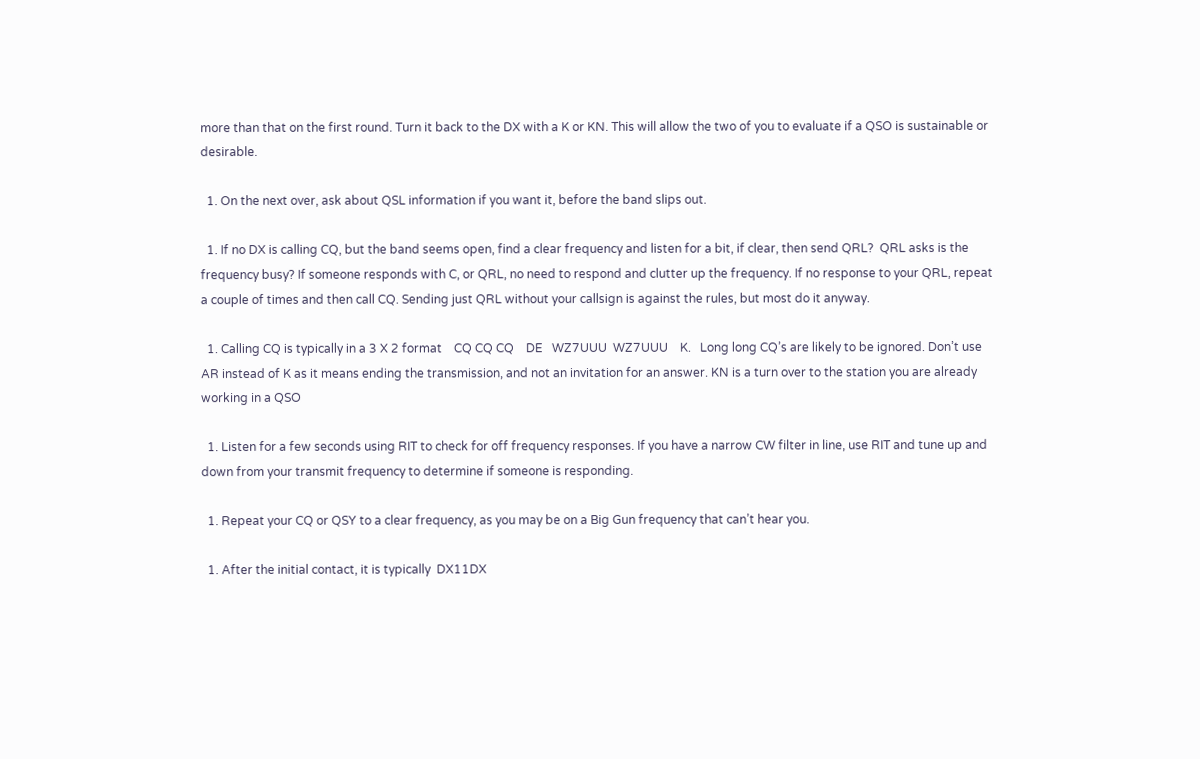more than that on the first round. Turn it back to the DX with a K or KN. This will allow the two of you to evaluate if a QSO is sustainable or desirable.

  1. On the next over, ask about QSL information if you want it, before the band slips out.

  1. If no DX is calling CQ, but the band seems open, find a clear frequency and listen for a bit, if clear, then send QRL?  QRL asks is the frequency busy? If someone responds with C, or QRL, no need to respond and clutter up the frequency. If no response to your QRL, repeat a couple of times and then call CQ. Sending just QRL without your callsign is against the rules, but most do it anyway.

  1. Calling CQ is typically in a 3 X 2 format    CQ CQ CQ    DE   WZ7UUU  WZ7UUU    K.   Long long CQ’s are likely to be ignored. Don’t use AR instead of K as it means ending the transmission, and not an invitation for an answer. KN is a turn over to the station you are already working in a QSO

  1. Listen for a few seconds using RIT to check for off frequency responses. If you have a narrow CW filter in line, use RIT and tune up and down from your transmit frequency to determine if someone is responding.

  1. Repeat your CQ or QSY to a clear frequency, as you may be on a Big Gun frequency that can’t hear you.

  1. After the initial contact, it is typically  DX11DX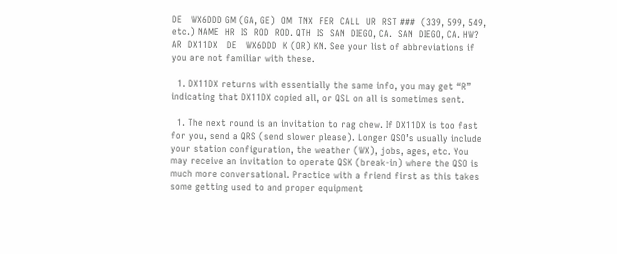DE   WX6DDD GM (GA, GE)  OM  TNX  FER  CALL  UR  RST ###  (339, 599, 549, etc.) NAME  HR  IS  ROD  ROD. QTH  IS  SAN  DIEGO, CA.  SAN  DIEGO, CA. HW?  AR  DX11DX   DE   WX6DDD  K (OR) KN. See your list of abbreviations if you are not familiar with these.

  1. DX11DX returns with essentially the same info, you may get “R” indicating that DX11DX copied all, or QSL on all is sometimes sent.

  1. The next round is an invitation to rag chew. If DX11DX is too fast for you, send a QRS (send slower please). Longer QSO’s usually include your station configuration, the weather (WX), jobs, ages, etc. You may receive an invitation to operate QSK (break-in) where the QSO is much more conversational. Practice with a friend first as this takes some getting used to and proper equipment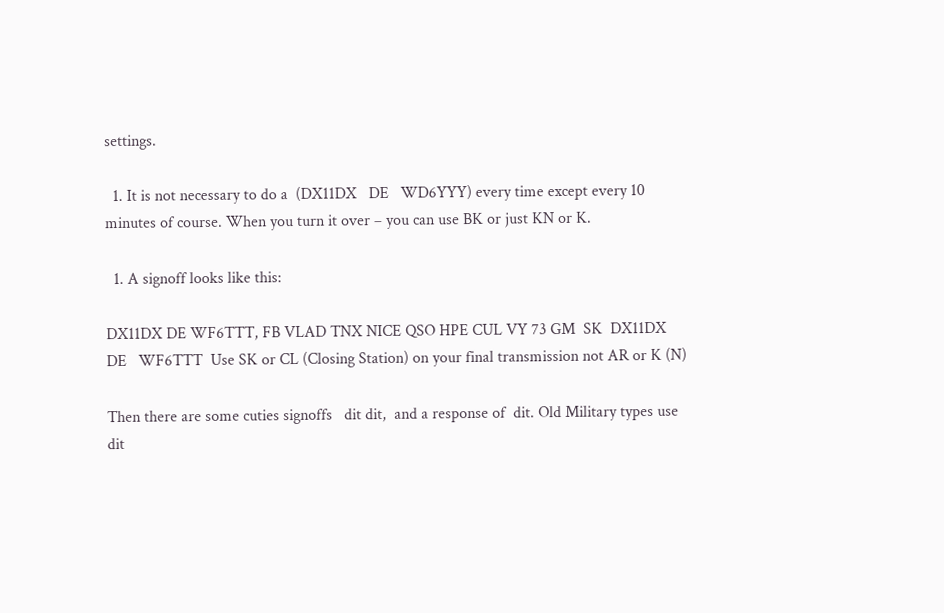settings.

  1. It is not necessary to do a  (DX11DX   DE   WD6YYY) every time except every 10 minutes of course. When you turn it over – you can use BK or just KN or K.

  1. A signoff looks like this:

DX11DX DE WF6TTT, FB VLAD TNX NICE QSO HPE CUL VY 73 GM  SK  DX11DX   DE   WF6TTT  Use SK or CL (Closing Station) on your final transmission not AR or K (N)

Then there are some cuties signoffs   dit dit,  and a response of  dit. Old Military types use dit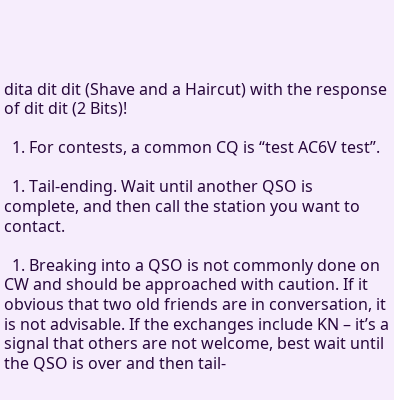dita dit dit (Shave and a Haircut) with the response of dit dit (2 Bits)!

  1. For contests, a common CQ is “test AC6V test”.

  1. Tail-ending. Wait until another QSO is complete, and then call the station you want to contact.

  1. Breaking into a QSO is not commonly done on CW and should be approached with caution. If it obvious that two old friends are in conversation, it is not advisable. If the exchanges include KN – it’s a signal that others are not welcome, best wait until the QSO is over and then tail-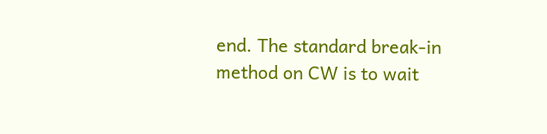end. The standard break-in method on CW is to wait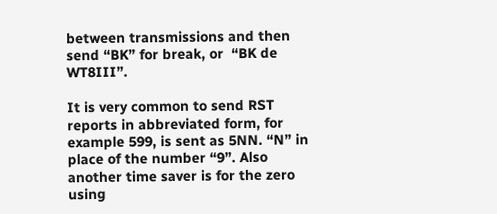between transmissions and then send “BK” for break, or  “BK de WT8III”.

It is very common to send RST reports in abbreviated form, for example 599, is sent as 5NN. “N” in place of the number “9”. Also another time saver is for the zero using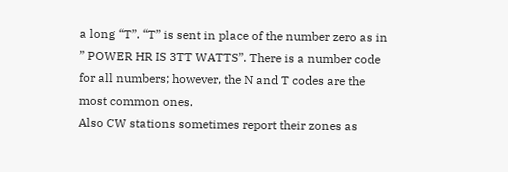a long “T”. “T” is sent in place of the number zero as in ” POWER HR IS 3TT WATTS”. There is a number code for all numbers; however, the N and T codes are the most common ones.
Also CW stations sometimes report their zones as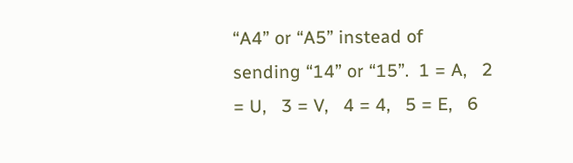“A4” or “A5” instead of sending “14” or “15”.  1 = A,   2 = U,   3 = V,   4 = 4,   5 = E,   6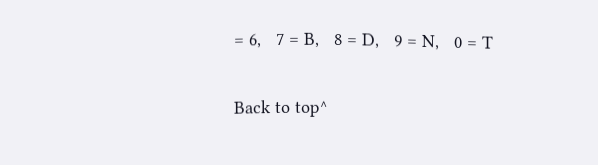= 6,   7 = B,   8 = D,   9 = N,   0 = T

Back to top^